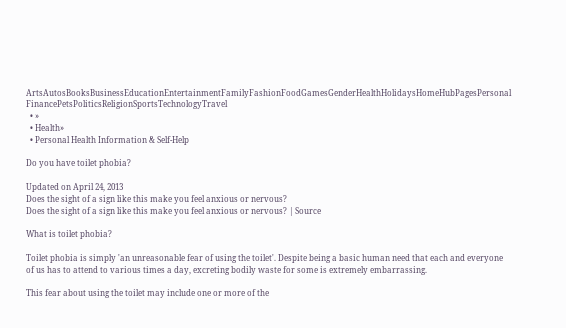ArtsAutosBooksBusinessEducationEntertainmentFamilyFashionFoodGamesGenderHealthHolidaysHomeHubPagesPersonal FinancePetsPoliticsReligionSportsTechnologyTravel
  • »
  • Health»
  • Personal Health Information & Self-Help

Do you have toilet phobia?

Updated on April 24, 2013
Does the sight of a sign like this make you feel anxious or nervous?
Does the sight of a sign like this make you feel anxious or nervous? | Source

What is toilet phobia?

Toilet phobia is simply 'an unreasonable fear of using the toilet'. Despite being a basic human need that each and everyone of us has to attend to various times a day, excreting bodily waste for some is extremely embarrassing.

This fear about using the toilet may include one or more of the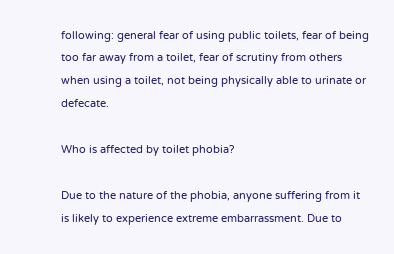following: general fear of using public toilets, fear of being too far away from a toilet, fear of scrutiny from others when using a toilet, not being physically able to urinate or defecate.

Who is affected by toilet phobia?

Due to the nature of the phobia, anyone suffering from it is likely to experience extreme embarrassment. Due to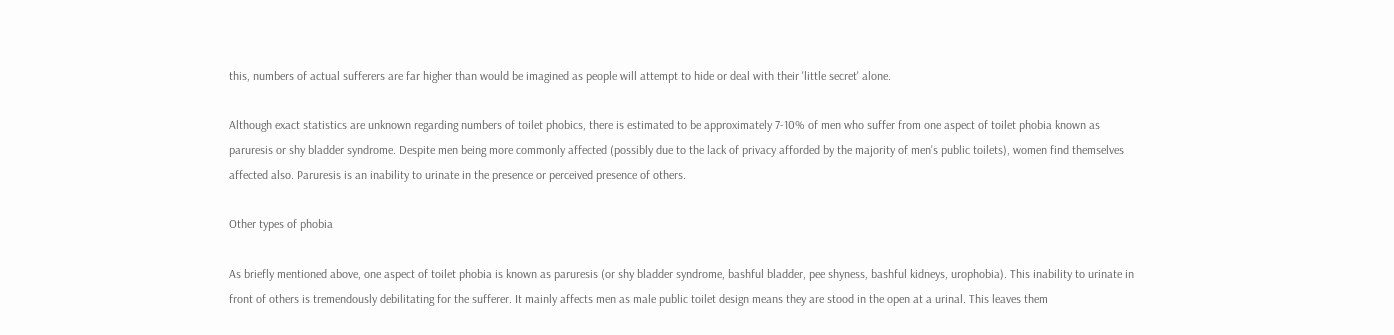this, numbers of actual sufferers are far higher than would be imagined as people will attempt to hide or deal with their 'little secret' alone.

Although exact statistics are unknown regarding numbers of toilet phobics, there is estimated to be approximately 7-10% of men who suffer from one aspect of toilet phobia known as paruresis or shy bladder syndrome. Despite men being more commonly affected (possibly due to the lack of privacy afforded by the majority of men's public toilets), women find themselves affected also. Paruresis is an inability to urinate in the presence or perceived presence of others.

Other types of phobia

As briefly mentioned above, one aspect of toilet phobia is known as paruresis (or shy bladder syndrome, bashful bladder, pee shyness, bashful kidneys, urophobia). This inability to urinate in front of others is tremendously debilitating for the sufferer. It mainly affects men as male public toilet design means they are stood in the open at a urinal. This leaves them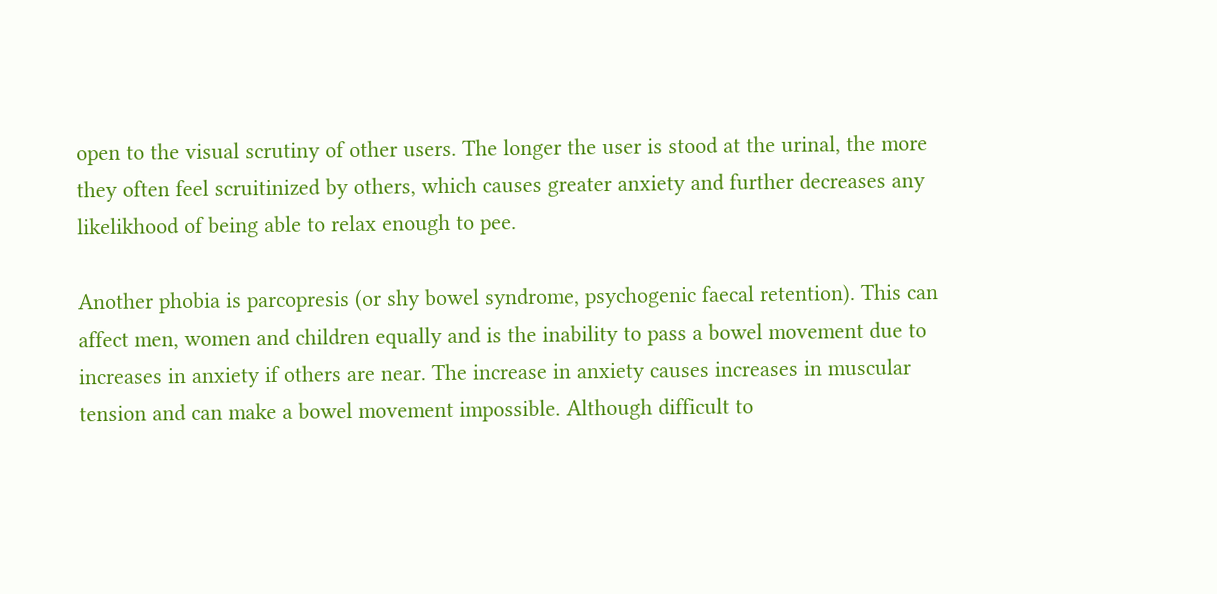open to the visual scrutiny of other users. The longer the user is stood at the urinal, the more they often feel scruitinized by others, which causes greater anxiety and further decreases any likelikhood of being able to relax enough to pee.

Another phobia is parcopresis (or shy bowel syndrome, psychogenic faecal retention). This can affect men, women and children equally and is the inability to pass a bowel movement due to increases in anxiety if others are near. The increase in anxiety causes increases in muscular tension and can make a bowel movement impossible. Although difficult to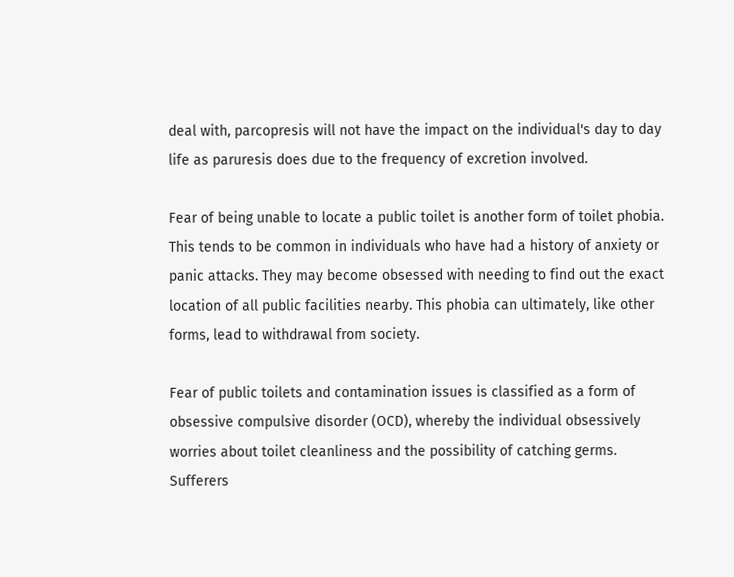deal with, parcopresis will not have the impact on the individual's day to day life as paruresis does due to the frequency of excretion involved.

Fear of being unable to locate a public toilet is another form of toilet phobia. This tends to be common in individuals who have had a history of anxiety or panic attacks. They may become obsessed with needing to find out the exact location of all public facilities nearby. This phobia can ultimately, like other forms, lead to withdrawal from society.

Fear of public toilets and contamination issues is classified as a form of obsessive compulsive disorder (OCD), whereby the individual obsessively worries about toilet cleanliness and the possibility of catching germs. Sufferers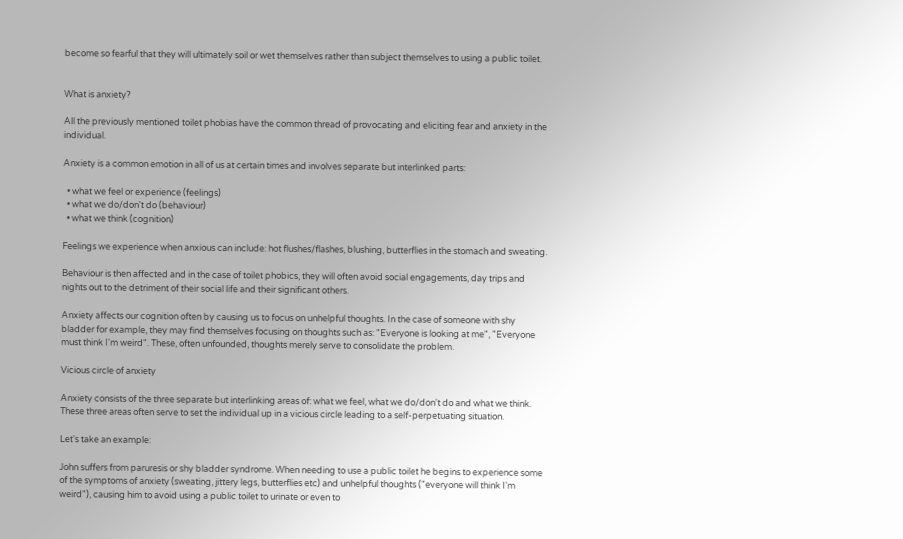become so fearful that they will ultimately soil or wet themselves rather than subject themselves to using a public toilet.


What is anxiety?

All the previously mentioned toilet phobias have the common thread of provocating and eliciting fear and anxiety in the individual.

Anxiety is a common emotion in all of us at certain times and involves separate but interlinked parts:

  • what we feel or experience (feelings)
  • what we do/don't do (behaviour)
  • what we think (cognition)

Feelings we experience when anxious can include: hot flushes/flashes, blushing, butterflies in the stomach and sweating.

Behaviour is then affected and in the case of toilet phobics, they will often avoid social engagements, day trips and nights out to the detriment of their social life and their significant others.

Anxiety affects our cognition often by causing us to focus on unhelpful thoughts. In the case of someone with shy bladder for example, they may find themselves focusing on thoughts such as: "Everyone is looking at me", "Everyone must think I'm weird". These, often unfounded, thoughts merely serve to consolidate the problem.

Vicious circle of anxiety

Anxiety consists of the three separate but interlinking areas of: what we feel, what we do/don't do and what we think. These three areas often serve to set the individual up in a vicious circle leading to a self-perpetuating situation.

Let's take an example:

John suffers from paruresis or shy bladder syndrome. When needing to use a public toilet he begins to experience some of the symptoms of anxiety (sweating, jittery legs, butterflies etc) and unhelpful thoughts ("everyone will think I'm weird"), causing him to avoid using a public toilet to urinate or even to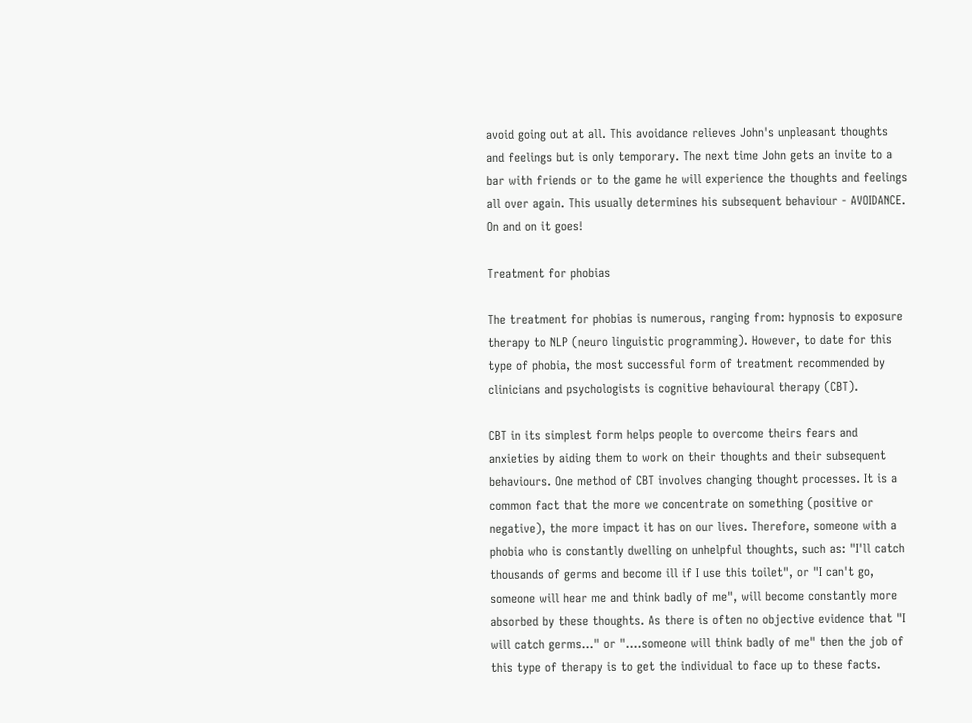avoid going out at all. This avoidance relieves John's unpleasant thoughts and feelings but is only temporary. The next time John gets an invite to a bar with friends or to the game he will experience the thoughts and feelings all over again. This usually determines his subsequent behaviour - AVOIDANCE. On and on it goes!

Treatment for phobias

The treatment for phobias is numerous, ranging from: hypnosis to exposure therapy to NLP (neuro linguistic programming). However, to date for this type of phobia, the most successful form of treatment recommended by clinicians and psychologists is cognitive behavioural therapy (CBT).

CBT in its simplest form helps people to overcome theirs fears and anxieties by aiding them to work on their thoughts and their subsequent behaviours. One method of CBT involves changing thought processes. It is a common fact that the more we concentrate on something (positive or negative), the more impact it has on our lives. Therefore, someone with a phobia who is constantly dwelling on unhelpful thoughts, such as: "I'll catch thousands of germs and become ill if I use this toilet", or "I can't go, someone will hear me and think badly of me", will become constantly more absorbed by these thoughts. As there is often no objective evidence that "I will catch germs..." or "....someone will think badly of me" then the job of this type of therapy is to get the individual to face up to these facts.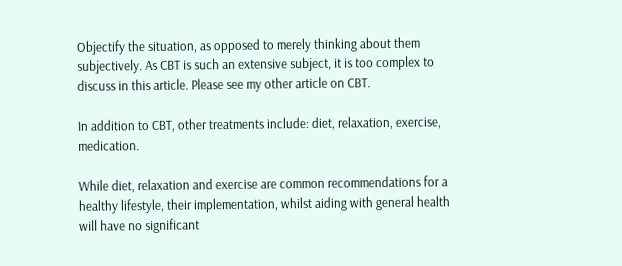Objectify the situation, as opposed to merely thinking about them subjectively. As CBT is such an extensive subject, it is too complex to discuss in this article. Please see my other article on CBT.

In addition to CBT, other treatments include: diet, relaxation, exercise, medication.

While diet, relaxation and exercise are common recommendations for a healthy lifestyle, their implementation, whilst aiding with general health will have no significant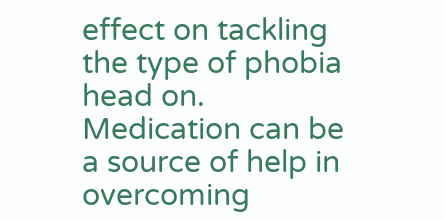effect on tackling the type of phobia head on. Medication can be a source of help in overcoming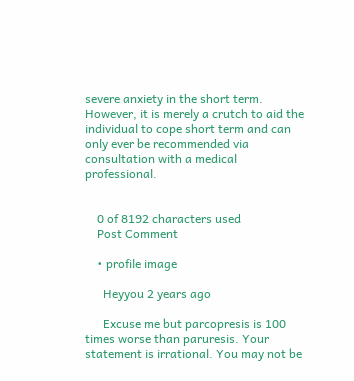severe anxiety in the short term. However, it is merely a crutch to aid the individual to cope short term and can only ever be recommended via consultation with a medical professional.


    0 of 8192 characters used
    Post Comment

    • profile image

      Heyyou 2 years ago

      Excuse me but parcopresis is 100 times worse than paruresis. Your statement is irrational. You may not be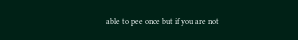able to pee once but if you are not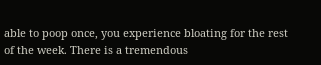able to poop once, you experience bloating for the rest of the week. There is a tremendous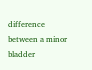difference between a minor bladder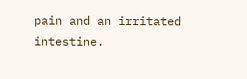pain and an irritated intestine.